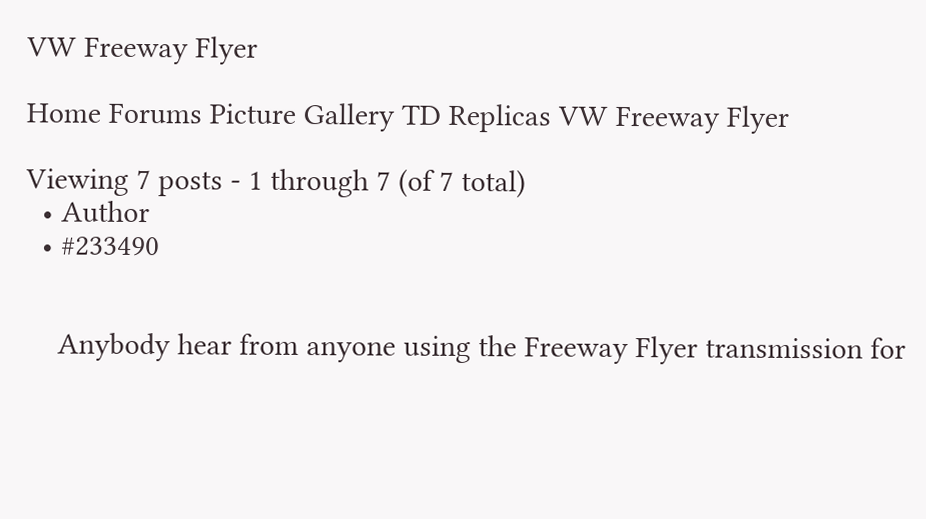VW Freeway Flyer

Home Forums Picture Gallery TD Replicas VW Freeway Flyer

Viewing 7 posts - 1 through 7 (of 7 total)
  • Author
  • #233490


    Anybody hear from anyone using the Freeway Flyer transmission for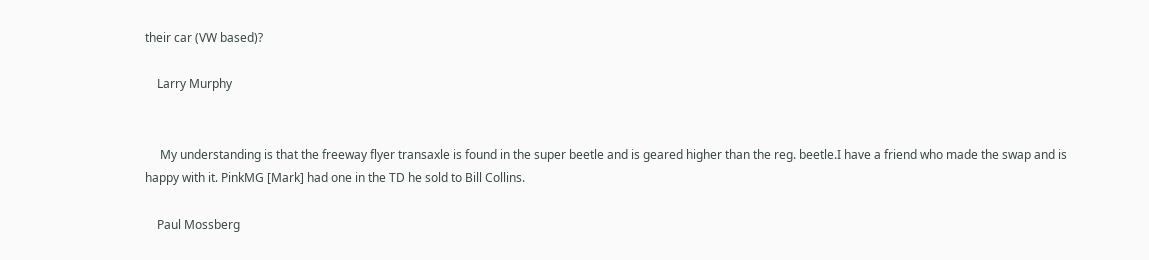their car (VW based)?

    Larry Murphy


     My understanding is that the freeway flyer transaxle is found in the super beetle and is geared higher than the reg. beetle.I have a friend who made the swap and is happy with it. PinkMG [Mark] had one in the TD he sold to Bill Collins.

    Paul Mossberg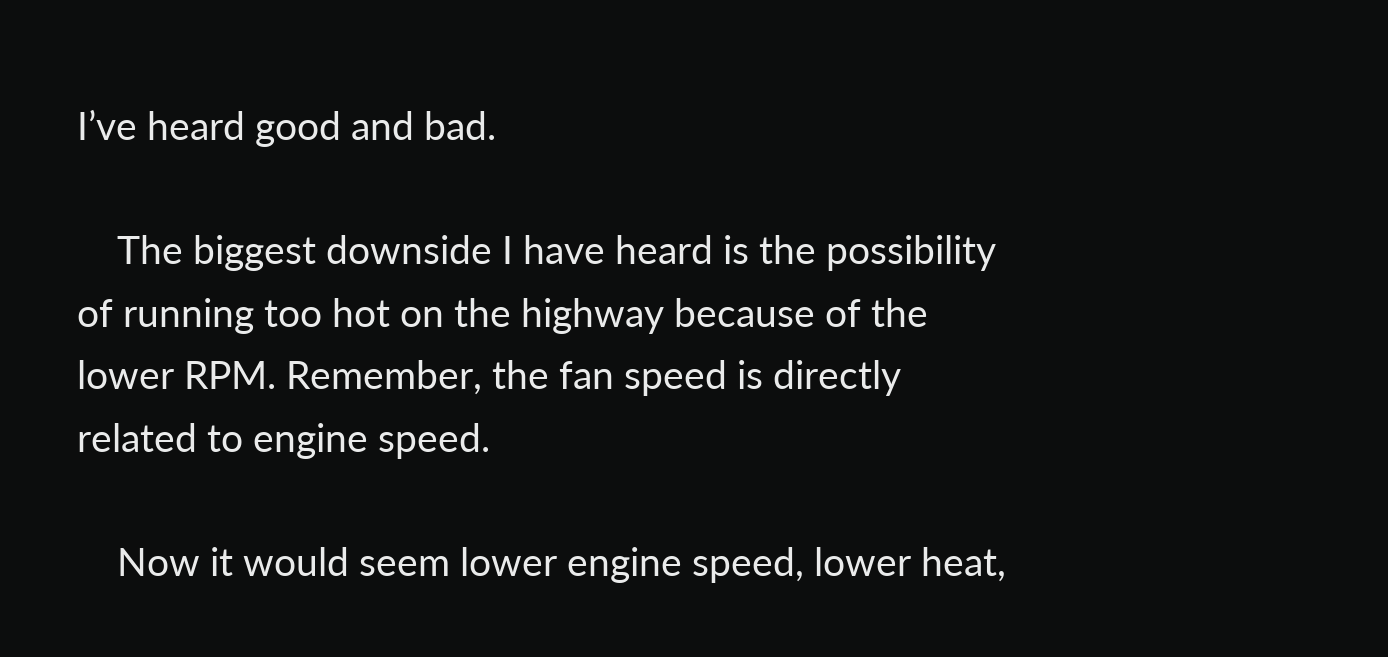I’ve heard good and bad.

    The biggest downside I have heard is the possibility of running too hot on the highway because of the lower RPM. Remember, the fan speed is directly related to engine speed.

    Now it would seem lower engine speed, lower heat,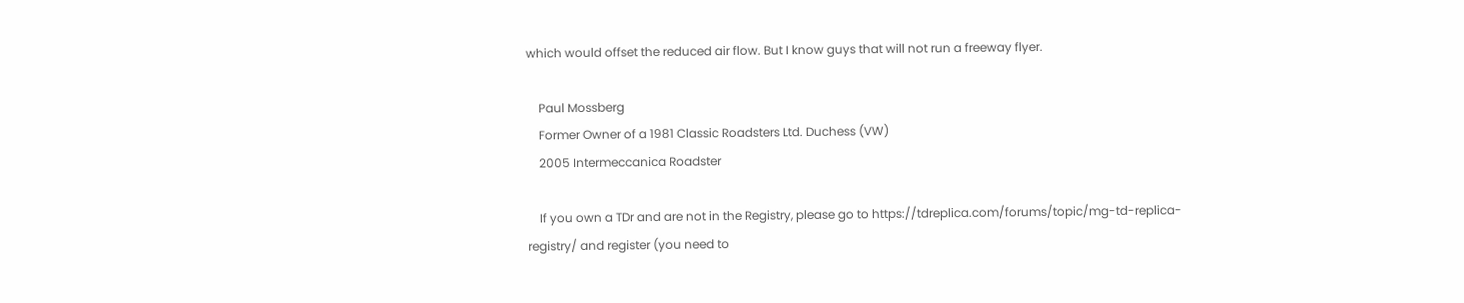which would offset the reduced air flow. But I know guys that will not run a freeway flyer.

    Paul Mossberg
    Former Owner of a 1981 Classic Roadsters Ltd. Duchess (VW)
    2005 Intermeccanica Roadster

    If you own a TDr and are not in the Registry, please go to https://tdreplica.com/forums/topic/mg-td-replica-registry/ and register (you need to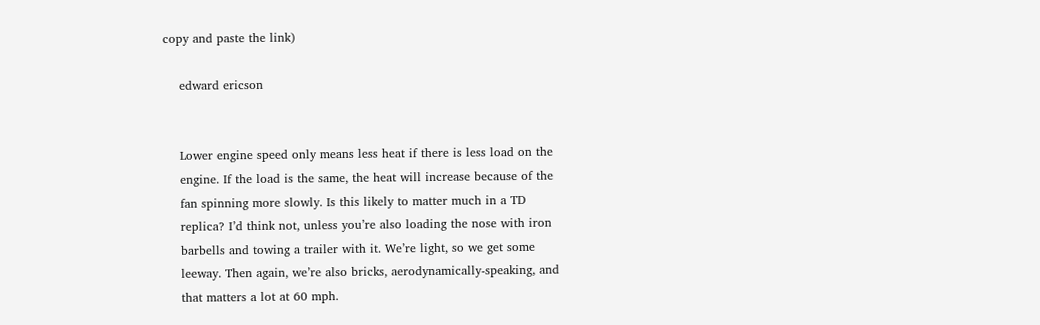copy and paste the link)

    edward ericson


    Lower engine speed only means less heat if there is less load on the
    engine. If the load is the same, the heat will increase because of the
    fan spinning more slowly. Is this likely to matter much in a TD
    replica? I’d think not, unless you’re also loading the nose with iron
    barbells and towing a trailer with it. We’re light, so we get some
    leeway. Then again, we’re also bricks, aerodynamically-speaking, and
    that matters a lot at 60 mph.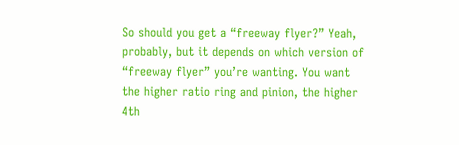So should you get a “freeway flyer?” Yeah, probably, but it depends on which version of “freeway flyer” you’re wanting. You want the higher ratio ring and pinion, the higher 4th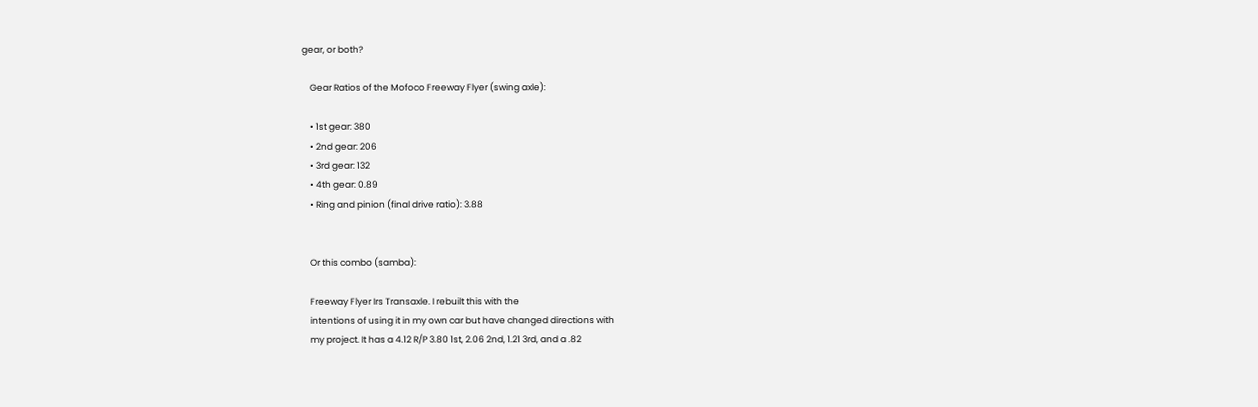gear, or both?

    Gear Ratios of the Mofoco Freeway Flyer (swing axle):

    • 1st gear: 380
    • 2nd gear: 206
    • 3rd gear: 132
    • 4th gear: 0.89
    • Ring and pinion (final drive ratio): 3.88


    Or this combo (samba):

    Freeway Flyer Irs Transaxle. I rebuilt this with the
    intentions of using it in my own car but have changed directions with
    my project. It has a 4.12 R/P 3.80 1st, 2.06 2nd, 1.21 3rd, and a .82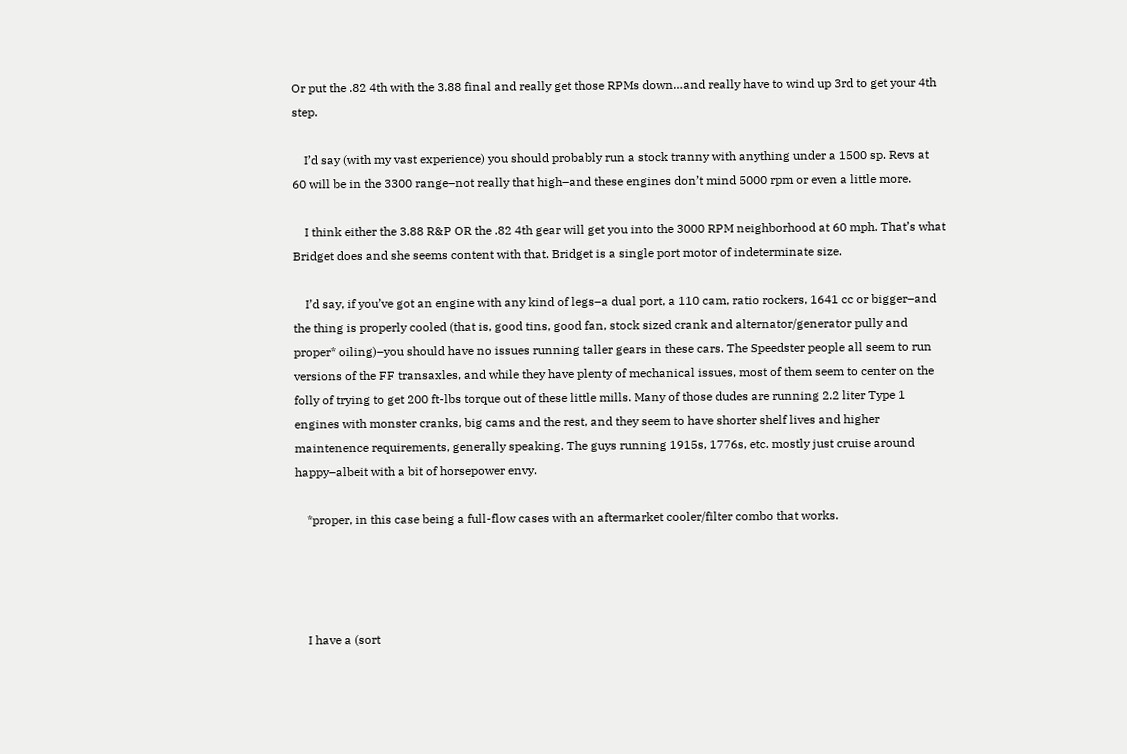Or put the .82 4th with the 3.88 final and really get those RPMs down…and really have to wind up 3rd to get your 4th step.

    I’d say (with my vast experience) you should probably run a stock tranny with anything under a 1500 sp. Revs at 60 will be in the 3300 range–not really that high–and these engines don’t mind 5000 rpm or even a little more.

    I think either the 3.88 R&P OR the .82 4th gear will get you into the 3000 RPM neighborhood at 60 mph. That’s what Bridget does and she seems content with that. Bridget is a single port motor of indeterminate size.

    I’d say, if you’ve got an engine with any kind of legs–a dual port, a 110 cam, ratio rockers, 1641 cc or bigger–and the thing is properly cooled (that is, good tins, good fan, stock sized crank and alternator/generator pully and proper* oiling)–you should have no issues running taller gears in these cars. The Speedster people all seem to run versions of the FF transaxles, and while they have plenty of mechanical issues, most of them seem to center on the folly of trying to get 200 ft-lbs torque out of these little mills. Many of those dudes are running 2.2 liter Type 1 engines with monster cranks, big cams and the rest, and they seem to have shorter shelf lives and higher maintenence requirements, generally speaking. The guys running 1915s, 1776s, etc. mostly just cruise around happy–albeit with a bit of horsepower envy.

    *proper, in this case being a full-flow cases with an aftermarket cooler/filter combo that works.




    I have a (sort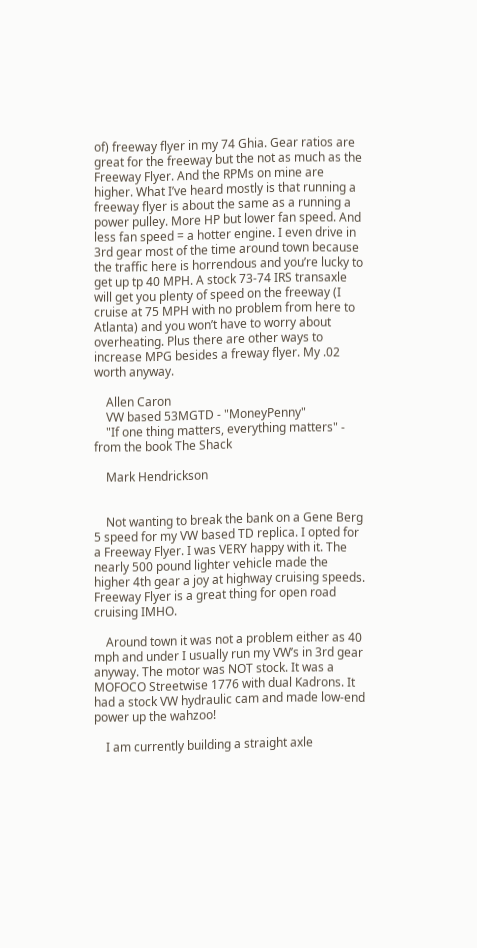of) freeway flyer in my 74 Ghia. Gear ratios are great for the freeway but the not as much as the Freeway Flyer. And the RPMs on mine are higher. What I’ve heard mostly is that running a freeway flyer is about the same as a running a power pulley. More HP but lower fan speed. And less fan speed = a hotter engine. I even drive in 3rd gear most of the time around town because the traffic here is horrendous and you’re lucky to get up tp 40 MPH. A stock 73-74 IRS transaxle will get you plenty of speed on the freeway (I cruise at 75 MPH with no problem from here to Atlanta) and you won’t have to worry about overheating. Plus there are other ways to increase MPG besides a freway flyer. My .02 worth anyway.

    Allen Caron
    VW based 53MGTD - "MoneyPenny"
    "If one thing matters, everything matters" - from the book The Shack

    Mark Hendrickson


    Not wanting to break the bank on a Gene Berg 5 speed for my VW based TD replica. I opted for a Freeway Flyer. I was VERY happy with it. The nearly 500 pound lighter vehicle made the higher 4th gear a joy at highway cruising speeds.  Freeway Flyer is a great thing for open road cruising IMHO.

    Around town it was not a problem either as 40 mph and under I usually run my VW’s in 3rd gear anyway. The motor was NOT stock. It was a MOFOCO Streetwise 1776 with dual Kadrons. It had a stock VW hydraulic cam and made low-end power up the wahzoo!

    I am currently building a straight axle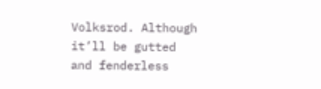Volksrod. Although it’ll be gutted and fenderless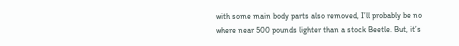with some main body parts also removed, I’ll probably be no where near 500 pounds lighter than a stock Beetle. But, it’s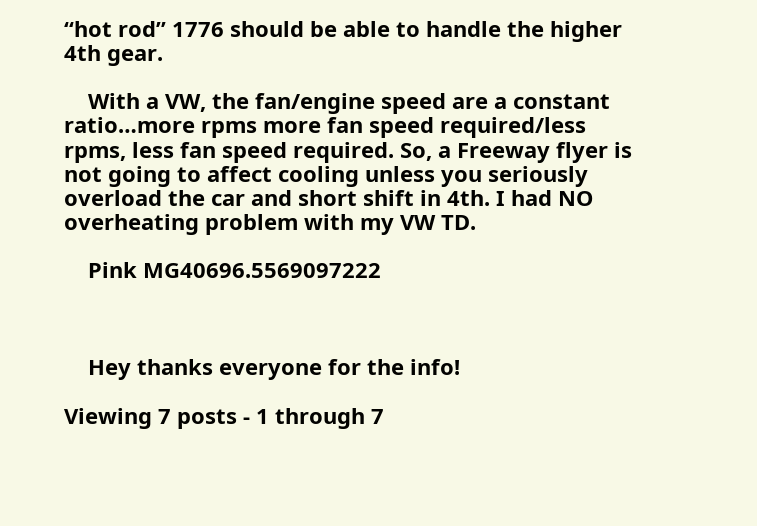“hot rod” 1776 should be able to handle the higher 4th gear.

    With a VW, the fan/engine speed are a constant ratio…more rpms more fan speed required/less rpms, less fan speed required. So, a Freeway flyer is not going to affect cooling unless you seriously overload the car and short shift in 4th. I had NO overheating problem with my VW TD.

    Pink MG40696.5569097222



    Hey thanks everyone for the info!

Viewing 7 posts - 1 through 7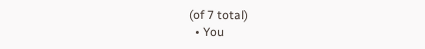(of 7 total)
  • You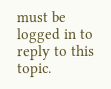must be logged in to reply to this topic.